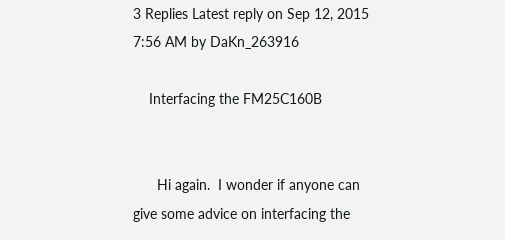3 Replies Latest reply on Sep 12, 2015 7:56 AM by DaKn_263916

    Interfacing the FM25C160B


      Hi again.  I wonder if anyone can give some advice on interfacing the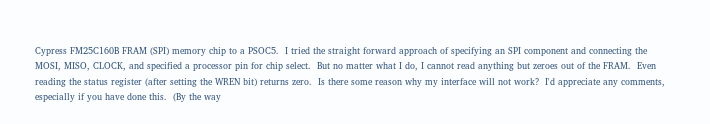Cypress FM25C160B FRAM (SPI) memory chip to a PSOC5.  I tried the straight forward approach of specifying an SPI component and connecting the MOSI, MISO, CLOCK, and specified a processor pin for chip select.  But no matter what I do, I cannot read anything but zeroes out of the FRAM.  Even reading the status register (after setting the WREN bit) returns zero.  Is there some reason why my interface will not work?  I'd appreciate any comments, especially if you have done this.  (By the way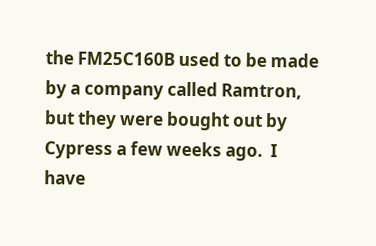the FM25C160B used to be made by a company called Ramtron, but they were bought out by Cypress a few weeks ago.  I have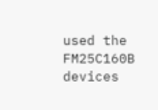used the FM25C160B devices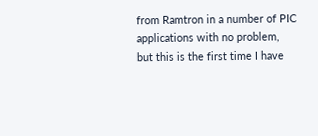from Ramtron in a number of PIC applications with no problem, but this is the first time I have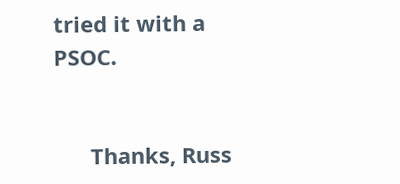tried it with a PSOC.


      Thanks, Russ